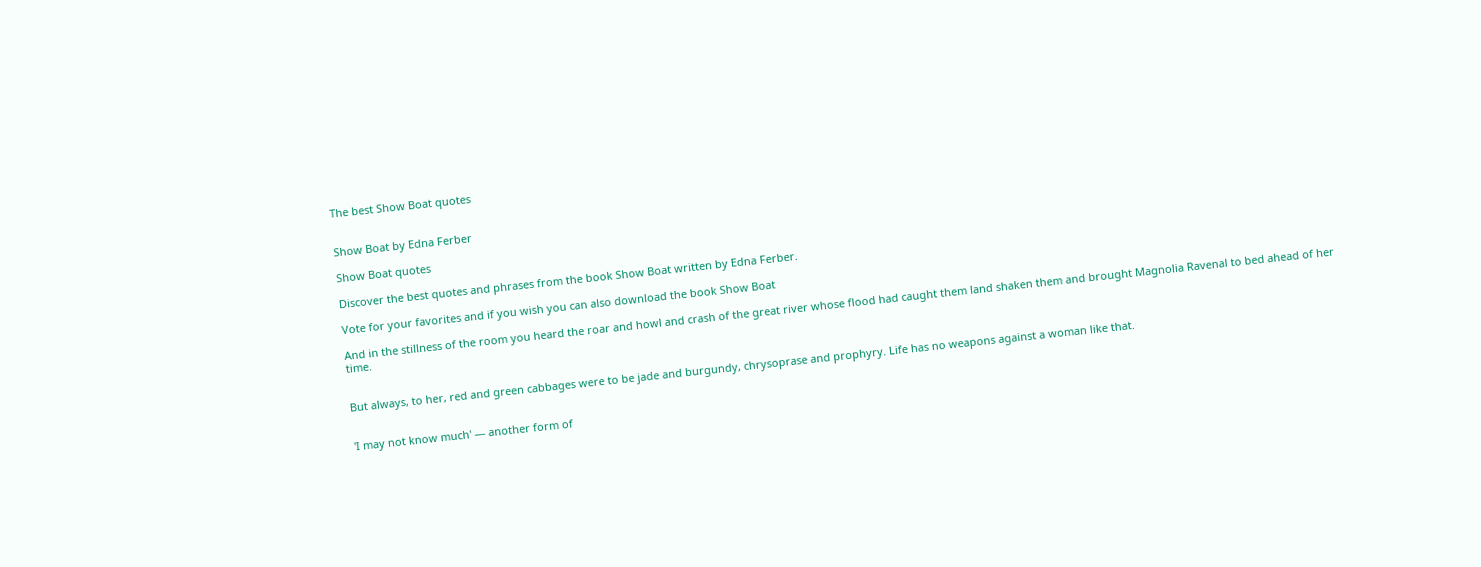The best Show Boat quotes


Show Boat by Edna Ferber

Show Boat quotes

Discover the best quotes and phrases from the book Show Boat written by Edna Ferber.

Vote for your favorites and if you wish you can also download the book Show Boat

And in the stillness of the room you heard the roar and howl and crash of the great river whose flood had caught them land shaken them and brought Magnolia Ravenal to bed ahead of her time.


But always, to her, red and green cabbages were to be jade and burgundy, chrysoprase and prophyry. Life has no weapons against a woman like that.


'I may not know much' — another form of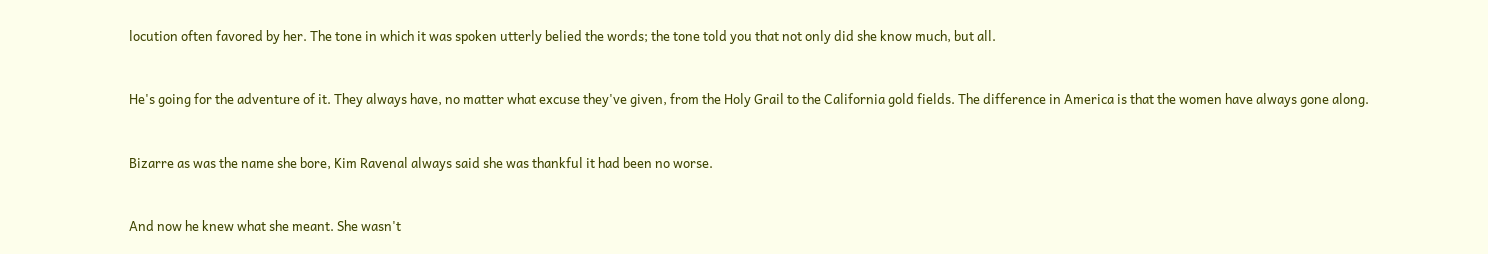locution often favored by her. The tone in which it was spoken utterly belied the words; the tone told you that not only did she know much, but all.


He's going for the adventure of it. They always have, no matter what excuse they've given, from the Holy Grail to the California gold fields. The difference in America is that the women have always gone along.


Bizarre as was the name she bore, Kim Ravenal always said she was thankful it had been no worse.


And now he knew what she meant. She wasn't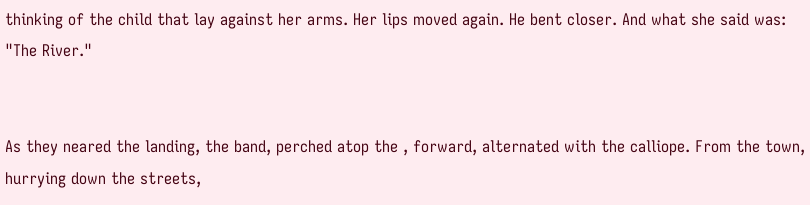thinking of the child that lay against her arms. Her lips moved again. He bent closer. And what she said was: "The River."


As they neared the landing, the band, perched atop the , forward, alternated with the calliope. From the town, hurrying down the streets,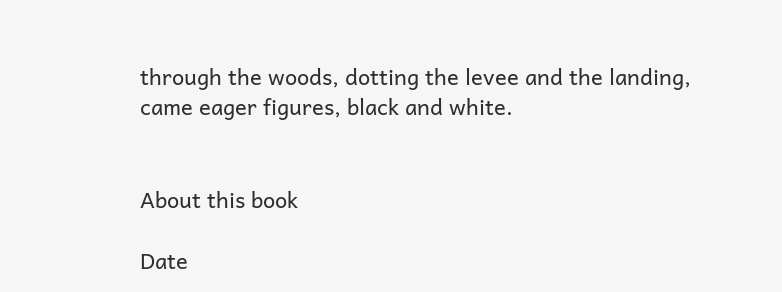through the woods, dotting the levee and the landing, came eager figures, black and white.


About this book

Date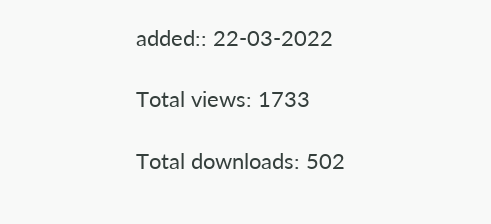added:: 22-03-2022

Total views: 1733

Total downloads: 502